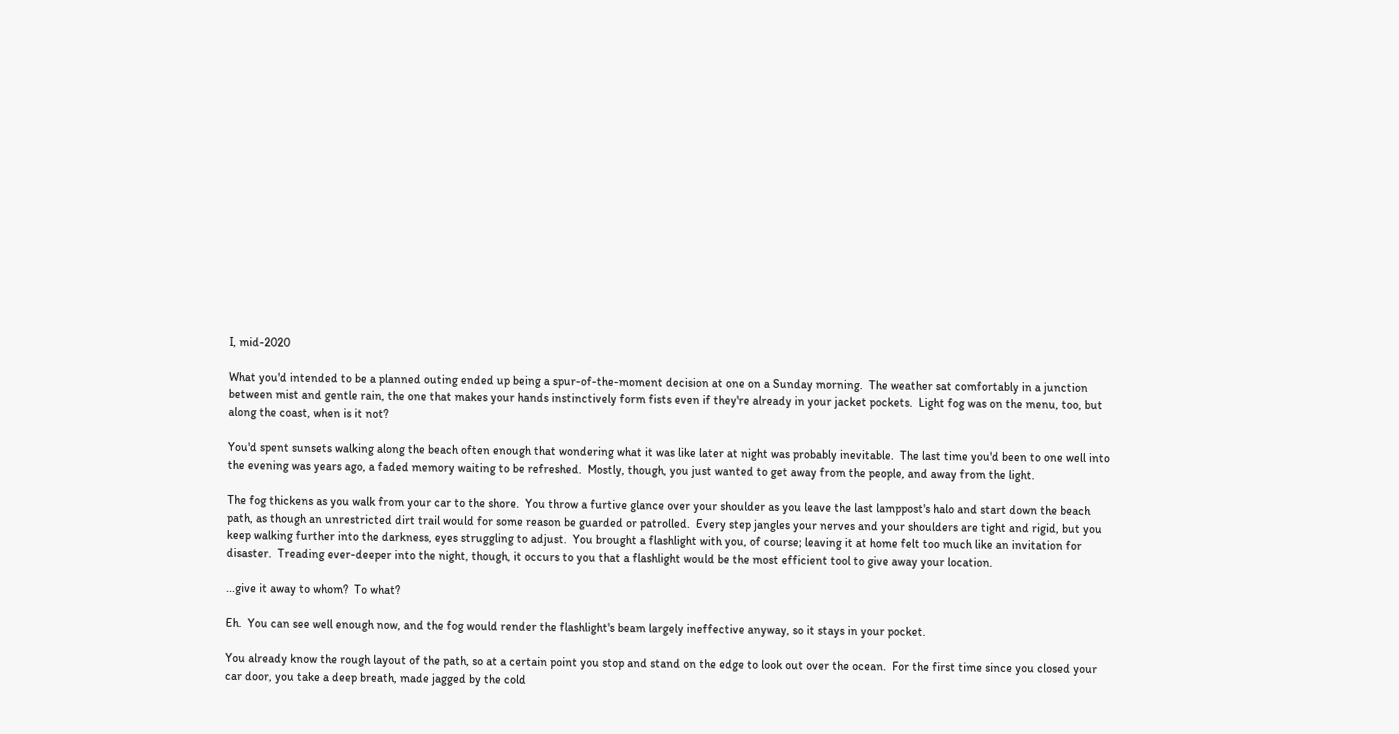I, mid-2020

What you'd intended to be a planned outing ended up being a spur-of-the-moment decision at one on a Sunday morning.  The weather sat comfortably in a junction between mist and gentle rain, the one that makes your hands instinctively form fists even if they're already in your jacket pockets.  Light fog was on the menu, too, but along the coast, when is it not?

You'd spent sunsets walking along the beach often enough that wondering what it was like later at night was probably inevitable.  The last time you'd been to one well into the evening was years ago, a faded memory waiting to be refreshed.  Mostly, though, you just wanted to get away from the people, and away from the light.

The fog thickens as you walk from your car to the shore.  You throw a furtive glance over your shoulder as you leave the last lamppost's halo and start down the beach path, as though an unrestricted dirt trail would for some reason be guarded or patrolled.  Every step jangles your nerves and your shoulders are tight and rigid, but you keep walking further into the darkness, eyes struggling to adjust.  You brought a flashlight with you, of course; leaving it at home felt too much like an invitation for disaster.  Treading ever-deeper into the night, though, it occurs to you that a flashlight would be the most efficient tool to give away your location.

...give it away to whom?  To what?

Eh.  You can see well enough now, and the fog would render the flashlight's beam largely ineffective anyway, so it stays in your pocket.

You already know the rough layout of the path, so at a certain point you stop and stand on the edge to look out over the ocean.  For the first time since you closed your car door, you take a deep breath, made jagged by the cold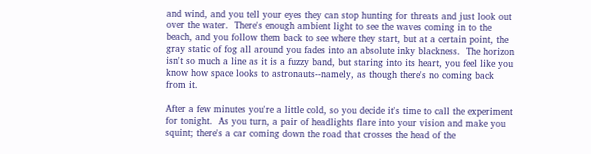and wind, and you tell your eyes they can stop hunting for threats and just look out over the water.  There's enough ambient light to see the waves coming in to the beach, and you follow them back to see where they start, but at a certain point, the gray static of fog all around you fades into an absolute inky blackness.  The horizon isn't so much a line as it is a fuzzy band, but staring into its heart, you feel like you know how space looks to astronauts--namely, as though there's no coming back from it.

After a few minutes you're a little cold, so you decide it's time to call the experiment for tonight.  As you turn, a pair of headlights flare into your vision and make you squint; there's a car coming down the road that crosses the head of the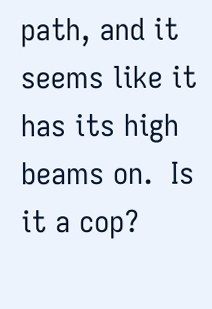path, and it seems like it has its high beams on.  Is it a cop?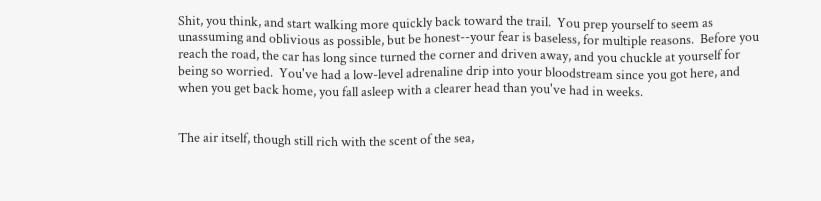Shit, you think, and start walking more quickly back toward the trail.  You prep yourself to seem as unassuming and oblivious as possible, but be honest--your fear is baseless, for multiple reasons.  Before you reach the road, the car has long since turned the corner and driven away, and you chuckle at yourself for being so worried.  You've had a low-level adrenaline drip into your bloodstream since you got here, and when you get back home, you fall asleep with a clearer head than you've had in weeks.


The air itself, though still rich with the scent of the sea,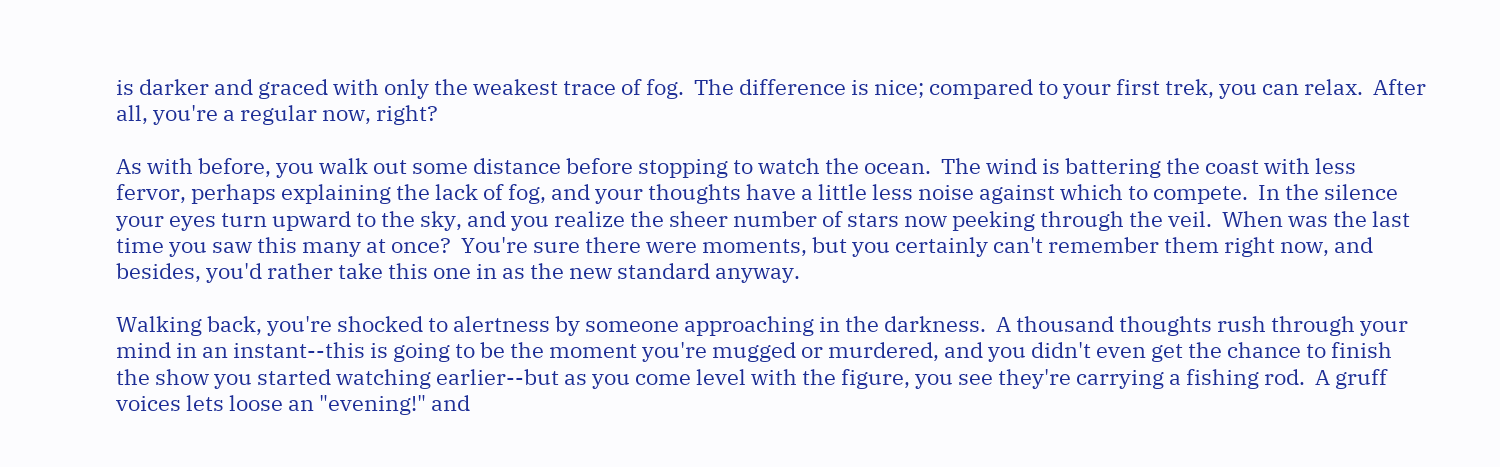is darker and graced with only the weakest trace of fog.  The difference is nice; compared to your first trek, you can relax.  After all, you're a regular now, right?

As with before, you walk out some distance before stopping to watch the ocean.  The wind is battering the coast with less fervor, perhaps explaining the lack of fog, and your thoughts have a little less noise against which to compete.  In the silence your eyes turn upward to the sky, and you realize the sheer number of stars now peeking through the veil.  When was the last time you saw this many at once?  You're sure there were moments, but you certainly can't remember them right now, and besides, you'd rather take this one in as the new standard anyway.

Walking back, you're shocked to alertness by someone approaching in the darkness.  A thousand thoughts rush through your mind in an instant--this is going to be the moment you're mugged or murdered, and you didn't even get the chance to finish the show you started watching earlier--but as you come level with the figure, you see they're carrying a fishing rod.  A gruff voices lets loose an "evening!" and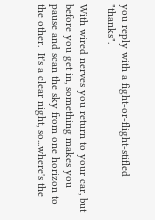you reply with a fight-or-flight-stifled "thanks".

With wired nerves you return to your car, but before you get in, something makes you pause and scan the sky from one horizon to the other.  It's a clear night, so...where's the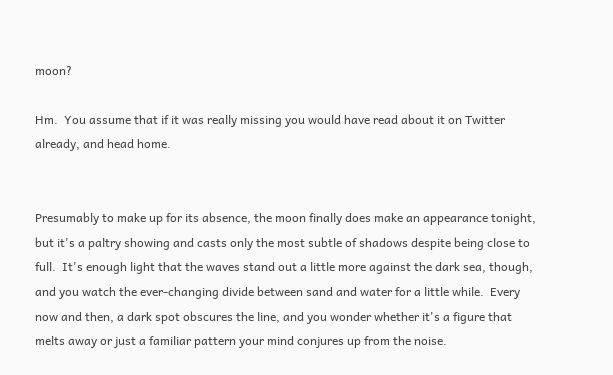moon?

Hm.  You assume that if it was really missing you would have read about it on Twitter already, and head home.


Presumably to make up for its absence, the moon finally does make an appearance tonight, but it's a paltry showing and casts only the most subtle of shadows despite being close to full.  It's enough light that the waves stand out a little more against the dark sea, though, and you watch the ever-changing divide between sand and water for a little while.  Every now and then, a dark spot obscures the line, and you wonder whether it's a figure that melts away or just a familiar pattern your mind conjures up from the noise.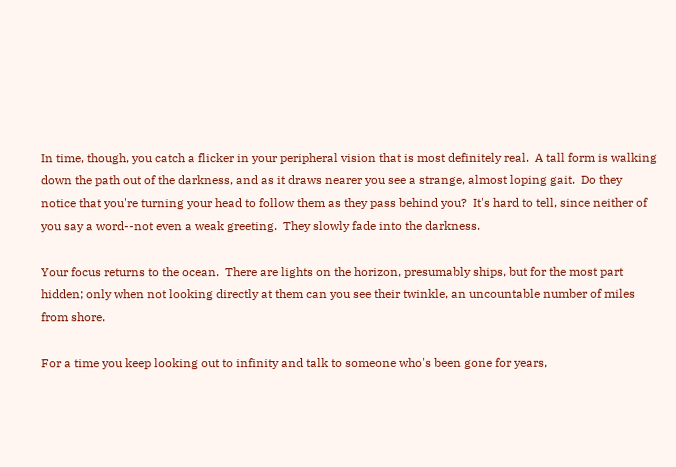In time, though, you catch a flicker in your peripheral vision that is most definitely real.  A tall form is walking down the path out of the darkness, and as it draws nearer you see a strange, almost loping gait.  Do they notice that you're turning your head to follow them as they pass behind you?  It's hard to tell, since neither of you say a word--not even a weak greeting.  They slowly fade into the darkness.

Your focus returns to the ocean.  There are lights on the horizon, presumably ships, but for the most part hidden; only when not looking directly at them can you see their twinkle, an uncountable number of miles from shore.

For a time you keep looking out to infinity and talk to someone who's been gone for years,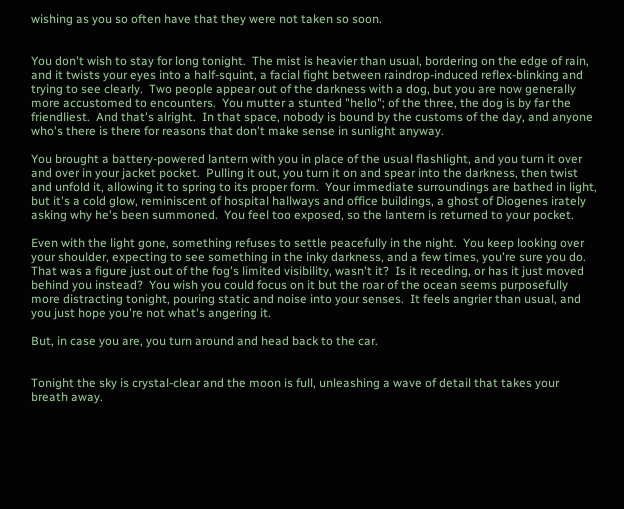wishing as you so often have that they were not taken so soon.


You don't wish to stay for long tonight.  The mist is heavier than usual, bordering on the edge of rain, and it twists your eyes into a half-squint, a facial fight between raindrop-induced reflex-blinking and trying to see clearly.  Two people appear out of the darkness with a dog, but you are now generally more accustomed to encounters.  You mutter a stunted "hello"; of the three, the dog is by far the friendliest.  And that's alright.  In that space, nobody is bound by the customs of the day, and anyone who's there is there for reasons that don't make sense in sunlight anyway.

You brought a battery-powered lantern with you in place of the usual flashlight, and you turn it over and over in your jacket pocket.  Pulling it out, you turn it on and spear into the darkness, then twist and unfold it, allowing it to spring to its proper form.  Your immediate surroundings are bathed in light, but it's a cold glow, reminiscent of hospital hallways and office buildings, a ghost of Diogenes irately asking why he's been summoned.  You feel too exposed, so the lantern is returned to your pocket.

Even with the light gone, something refuses to settle peacefully in the night.  You keep looking over your shoulder, expecting to see something in the inky darkness, and a few times, you're sure you do.  That was a figure just out of the fog's limited visibility, wasn't it?  Is it receding, or has it just moved behind you instead?  You wish you could focus on it but the roar of the ocean seems purposefully more distracting tonight, pouring static and noise into your senses.  It feels angrier than usual, and you just hope you're not what's angering it.

But, in case you are, you turn around and head back to the car.


Tonight the sky is crystal-clear and the moon is full, unleashing a wave of detail that takes your breath away.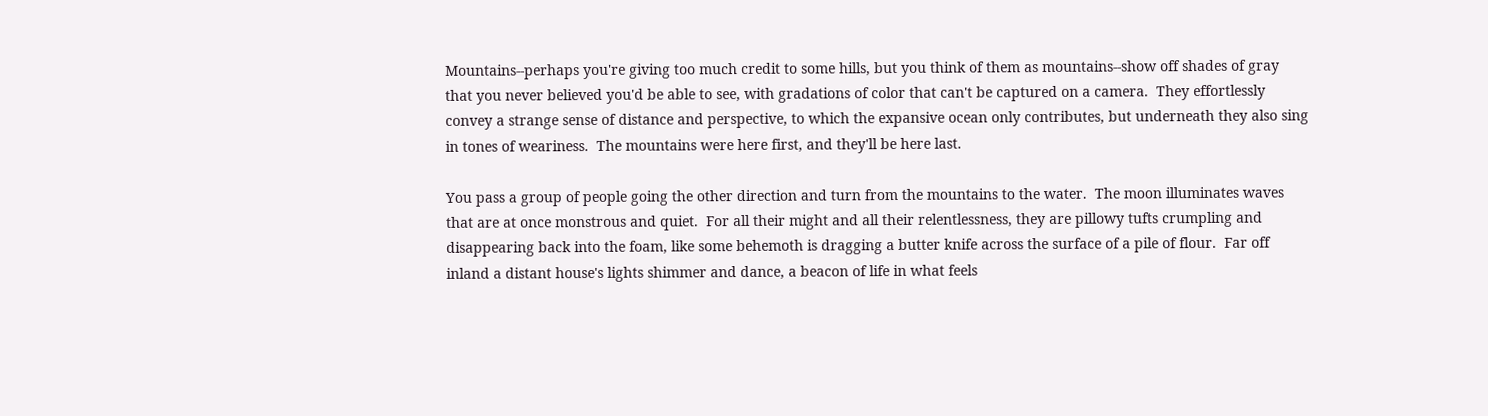Mountains--perhaps you're giving too much credit to some hills, but you think of them as mountains--show off shades of gray that you never believed you'd be able to see, with gradations of color that can't be captured on a camera.  They effortlessly convey a strange sense of distance and perspective, to which the expansive ocean only contributes, but underneath they also sing in tones of weariness.  The mountains were here first, and they'll be here last.

You pass a group of people going the other direction and turn from the mountains to the water.  The moon illuminates waves that are at once monstrous and quiet.  For all their might and all their relentlessness, they are pillowy tufts crumpling and disappearing back into the foam, like some behemoth is dragging a butter knife across the surface of a pile of flour.  Far off inland a distant house's lights shimmer and dance, a beacon of life in what feels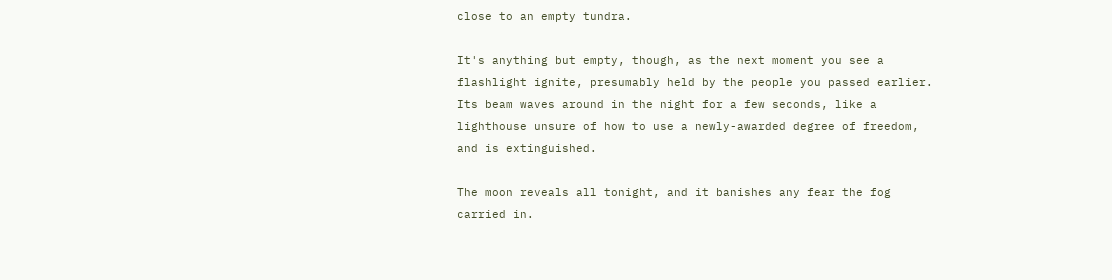close to an empty tundra.

It's anything but empty, though, as the next moment you see a flashlight ignite, presumably held by the people you passed earlier.  Its beam waves around in the night for a few seconds, like a lighthouse unsure of how to use a newly-awarded degree of freedom, and is extinguished.

The moon reveals all tonight, and it banishes any fear the fog carried in.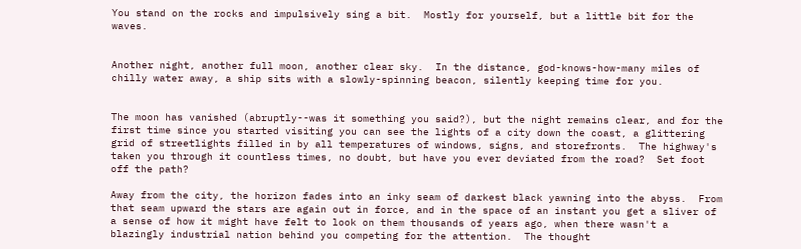You stand on the rocks and impulsively sing a bit.  Mostly for yourself, but a little bit for the waves.


Another night, another full moon, another clear sky.  In the distance, god-knows-how-many miles of chilly water away, a ship sits with a slowly-spinning beacon, silently keeping time for you.


The moon has vanished (abruptly--was it something you said?), but the night remains clear, and for the first time since you started visiting you can see the lights of a city down the coast, a glittering grid of streetlights filled in by all temperatures of windows, signs, and storefronts.  The highway's taken you through it countless times, no doubt, but have you ever deviated from the road?  Set foot off the path?

Away from the city, the horizon fades into an inky seam of darkest black yawning into the abyss.  From that seam upward the stars are again out in force, and in the space of an instant you get a sliver of a sense of how it might have felt to look on them thousands of years ago, when there wasn't a blazingly industrial nation behind you competing for the attention.  The thought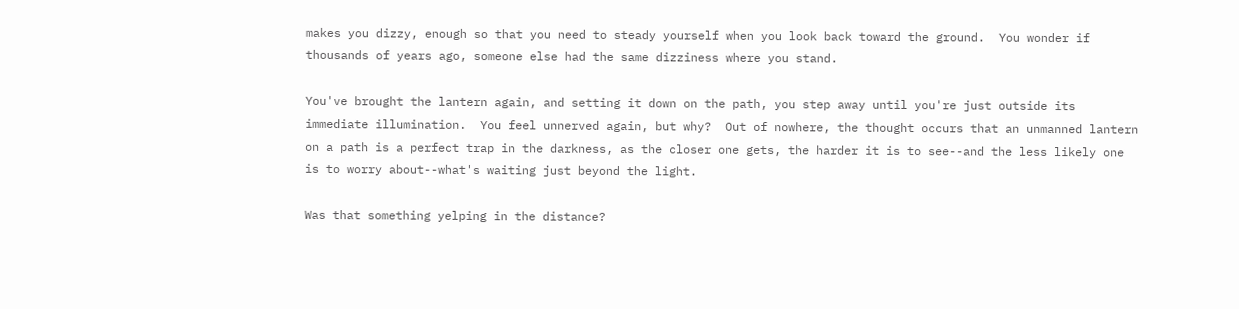makes you dizzy, enough so that you need to steady yourself when you look back toward the ground.  You wonder if thousands of years ago, someone else had the same dizziness where you stand.

You've brought the lantern again, and setting it down on the path, you step away until you're just outside its immediate illumination.  You feel unnerved again, but why?  Out of nowhere, the thought occurs that an unmanned lantern on a path is a perfect trap in the darkness, as the closer one gets, the harder it is to see--and the less likely one is to worry about--what's waiting just beyond the light.

Was that something yelping in the distance?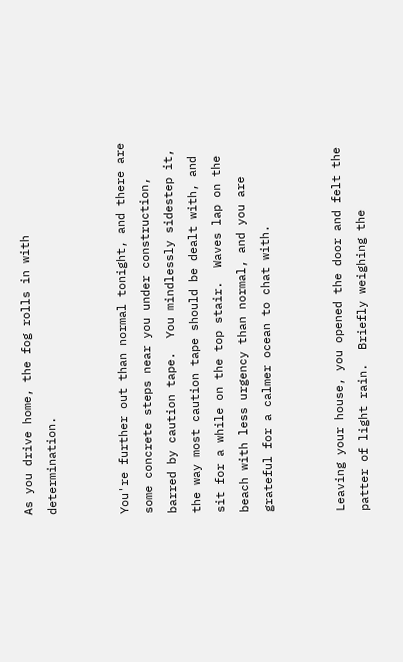As you drive home, the fog rolls in with determination.


You're further out than normal tonight, and there are some concrete steps near you under construction, barred by caution tape.  You mindlessly sidestep it, the way most caution tape should be dealt with, and sit for a while on the top stair.  Waves lap on the beach with less urgency than normal, and you are grateful for a calmer ocean to chat with.


Leaving your house, you opened the door and felt the patter of light rain.  Briefly weighing the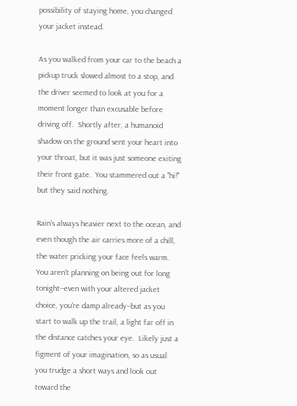possibility of staying home, you changed your jacket instead.

As you walked from your car to the beach a pickup truck slowed almost to a stop, and the driver seemed to look at you for a moment longer than excusable before driving off.  Shortly after, a humanoid shadow on the ground sent your heart into your throat, but it was just someone exiting their front gate.  You stammered out a "hi!" but they said nothing.

Rain's always heavier next to the ocean, and even though the air carries more of a chill, the water pricking your face feels warm.  You aren't planning on being out for long tonight--even with your altered jacket choice, you're damp already--but as you start to walk up the trail, a light far off in the distance catches your eye.  Likely just a figment of your imagination, so as usual you trudge a short ways and look out toward the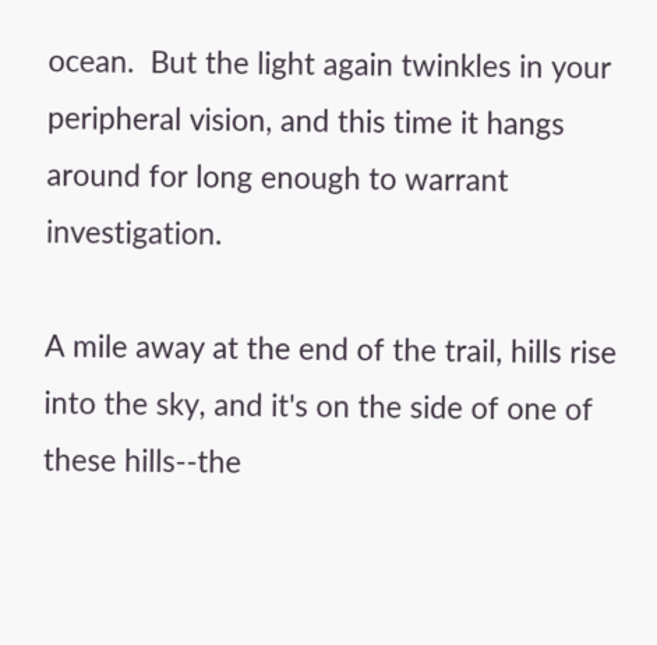ocean.  But the light again twinkles in your peripheral vision, and this time it hangs around for long enough to warrant investigation.

A mile away at the end of the trail, hills rise into the sky, and it's on the side of one of these hills--the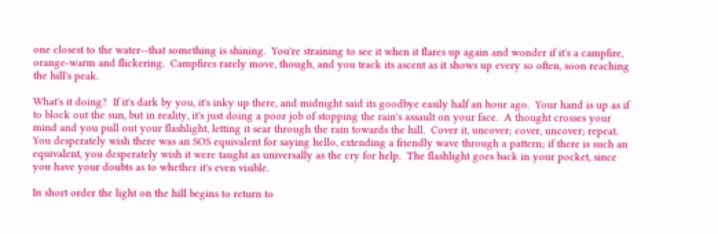one closest to the water--that something is shining.  You're straining to see it when it flares up again and wonder if it's a campfire, orange-warm and flickering.  Campfires rarely move, though, and you track its ascent as it shows up every so often, soon reaching the hill's peak.

What's it doing?  If it's dark by you, it's inky up there, and midnight said its goodbye easily half an hour ago.  Your hand is up as if to block out the sun, but in reality, it's just doing a poor job of stopping the rain's assault on your face.  A thought crosses your mind and you pull out your flashlight, letting it sear through the rain towards the hill.  Cover it, uncover; cover, uncover; repeat.  You desperately wish there was an SOS equivalent for saying hello, extending a friendly wave through a pattern; if there is such an equivalent, you desperately wish it were taught as universally as the cry for help.  The flashlight goes back in your pocket, since you have your doubts as to whether it's even visible.

In short order the light on the hill begins to return to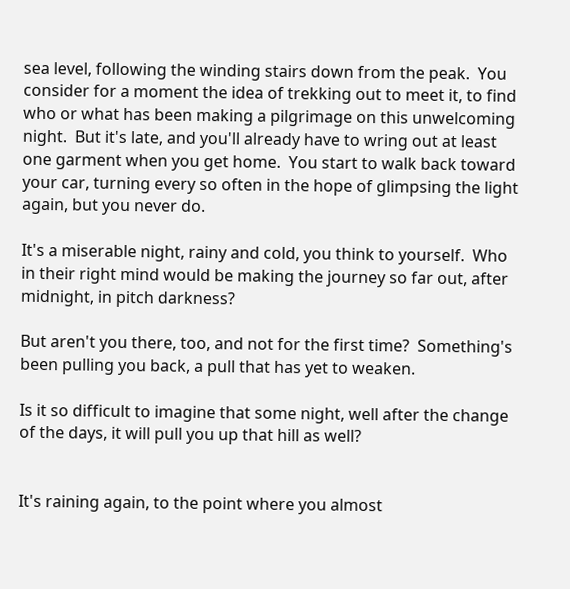sea level, following the winding stairs down from the peak.  You consider for a moment the idea of trekking out to meet it, to find who or what has been making a pilgrimage on this unwelcoming night.  But it's late, and you'll already have to wring out at least one garment when you get home.  You start to walk back toward your car, turning every so often in the hope of glimpsing the light again, but you never do.

It's a miserable night, rainy and cold, you think to yourself.  Who in their right mind would be making the journey so far out, after midnight, in pitch darkness?

But aren't you there, too, and not for the first time?  Something's been pulling you back, a pull that has yet to weaken.

Is it so difficult to imagine that some night, well after the change of the days, it will pull you up that hill as well?


It's raining again, to the point where you almost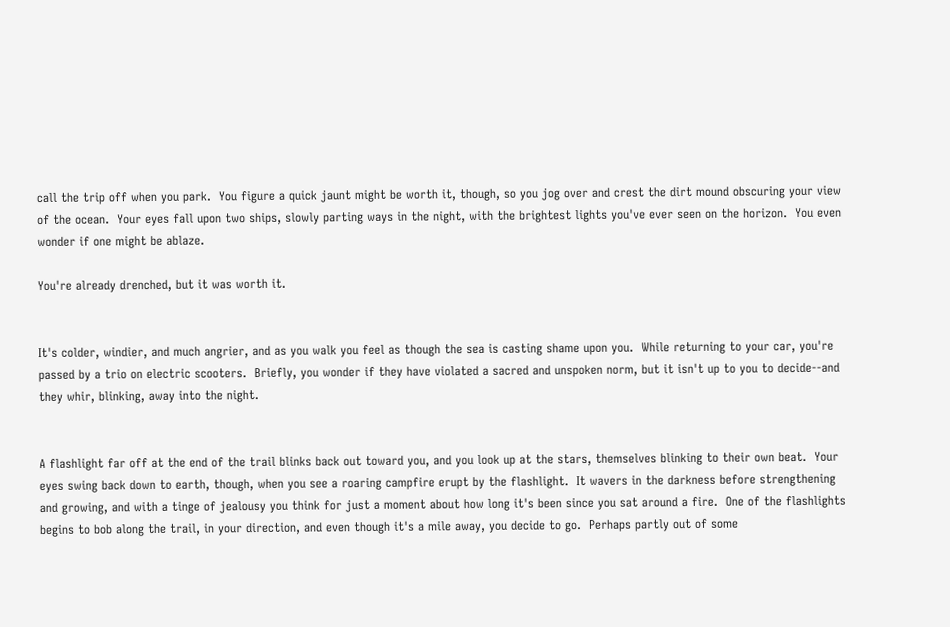call the trip off when you park.  You figure a quick jaunt might be worth it, though, so you jog over and crest the dirt mound obscuring your view of the ocean.  Your eyes fall upon two ships, slowly parting ways in the night, with the brightest lights you've ever seen on the horizon.  You even wonder if one might be ablaze.

You're already drenched, but it was worth it.


It's colder, windier, and much angrier, and as you walk you feel as though the sea is casting shame upon you.  While returning to your car, you're passed by a trio on electric scooters.  Briefly, you wonder if they have violated a sacred and unspoken norm, but it isn't up to you to decide--and they whir, blinking, away into the night.


A flashlight far off at the end of the trail blinks back out toward you, and you look up at the stars, themselves blinking to their own beat.  Your eyes swing back down to earth, though, when you see a roaring campfire erupt by the flashlight.  It wavers in the darkness before strengthening and growing, and with a tinge of jealousy you think for just a moment about how long it's been since you sat around a fire.  One of the flashlights begins to bob along the trail, in your direction, and even though it's a mile away, you decide to go.  Perhaps partly out of some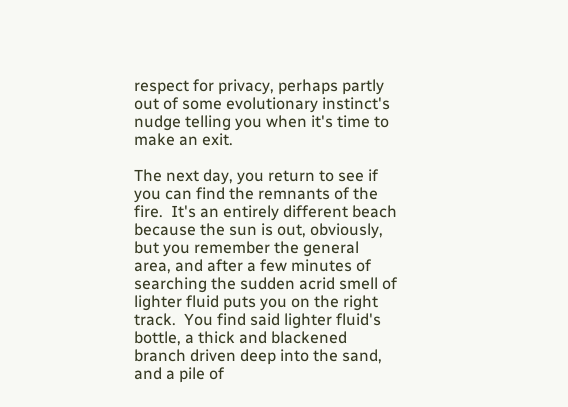respect for privacy, perhaps partly out of some evolutionary instinct's nudge telling you when it's time to make an exit.

The next day, you return to see if you can find the remnants of the fire.  It's an entirely different beach because the sun is out, obviously, but you remember the general area, and after a few minutes of searching the sudden acrid smell of lighter fluid puts you on the right track.  You find said lighter fluid's bottle, a thick and blackened branch driven deep into the sand, and a pile of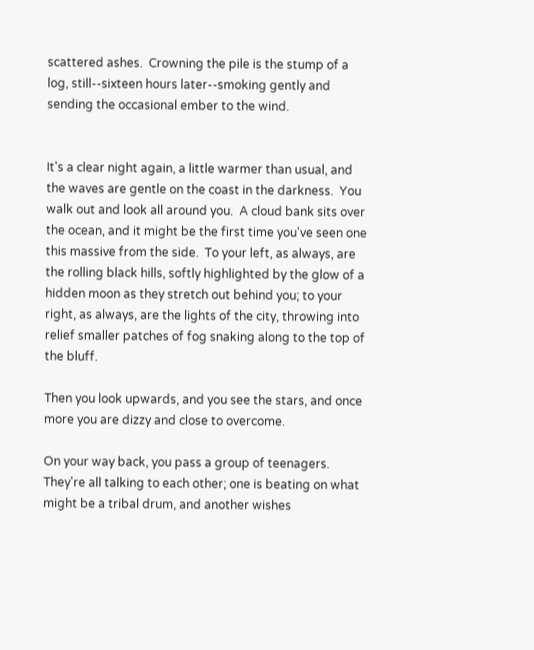scattered ashes.  Crowning the pile is the stump of a log, still--sixteen hours later--smoking gently and sending the occasional ember to the wind.


It's a clear night again, a little warmer than usual, and the waves are gentle on the coast in the darkness.  You walk out and look all around you.  A cloud bank sits over the ocean, and it might be the first time you've seen one this massive from the side.  To your left, as always, are the rolling black hills, softly highlighted by the glow of a hidden moon as they stretch out behind you; to your right, as always, are the lights of the city, throwing into relief smaller patches of fog snaking along to the top of the bluff.

Then you look upwards, and you see the stars, and once more you are dizzy and close to overcome.

On your way back, you pass a group of teenagers.  They're all talking to each other; one is beating on what might be a tribal drum, and another wishes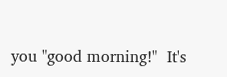you "good morning!"  It's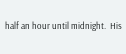half an hour until midnight.  His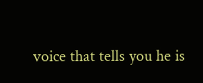voice that tells you he is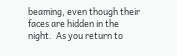beaming, even though their faces are hidden in the night.  As you return to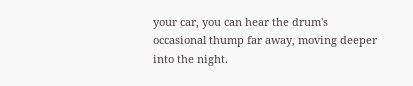your car, you can hear the drum's occasional thump far away, moving deeper into the night.